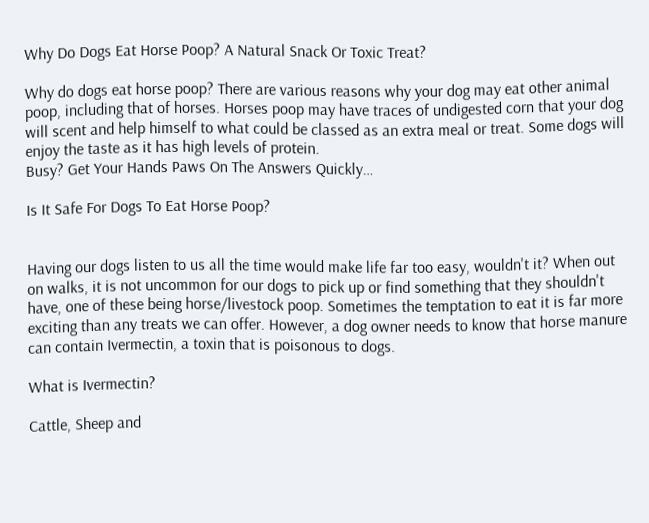Why Do Dogs Eat Horse Poop? A Natural Snack Or Toxic Treat?

Why do dogs eat horse poop? There are various reasons why your dog may eat other animal poop, including that of horses. Horses poop may have traces of undigested corn that your dog will scent and help himself to what could be classed as an extra meal or treat. Some dogs will enjoy the taste as it has high levels of protein.
Busy? Get Your Hands Paws On The Answers Quickly…

Is It Safe For Dogs To Eat Horse Poop?


Having our dogs listen to us all the time would make life far too easy, wouldn't it? When out on walks, it is not uncommon for our dogs to pick up or find something that they shouldn't have, one of these being horse/livestock poop. Sometimes the temptation to eat it is far more exciting than any treats we can offer. However, a dog owner needs to know that horse manure can contain Ivermectin, a toxin that is poisonous to dogs.

What is Ivermectin?

Cattle, Sheep and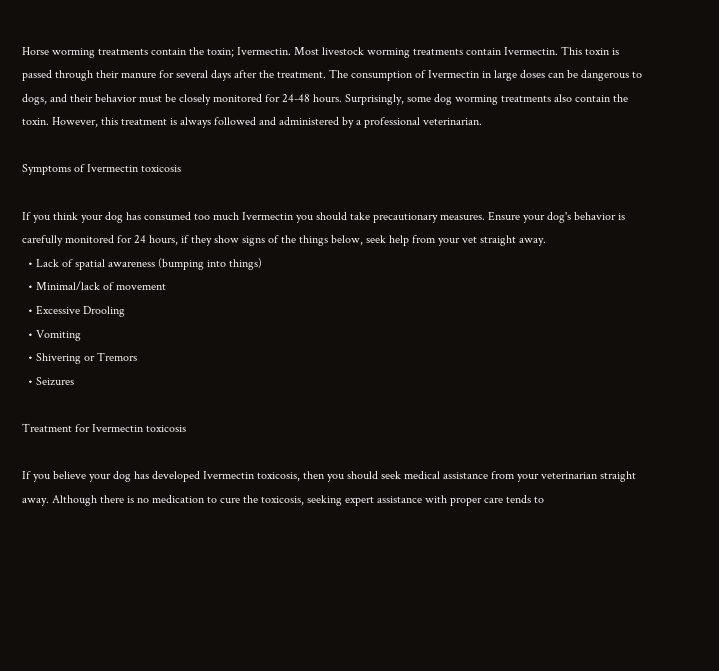Horse worming treatments contain the toxin; Ivermectin. Most livestock worming treatments contain Ivermectin. This toxin is passed through their manure for several days after the treatment. The consumption of Ivermectin in large doses can be dangerous to dogs, and their behavior must be closely monitored for 24-48 hours. Surprisingly, some dog worming treatments also contain the toxin. However, this treatment is always followed and administered by a professional veterinarian.

Symptoms of Ivermectin toxicosis

If you think your dog has consumed too much Ivermectin you should take precautionary measures. Ensure your dog's behavior is carefully monitored for 24 hours, if they show signs of the things below, seek help from your vet straight away.
  • Lack of spatial awareness (bumping into things)
  • Minimal/lack of movement
  • Excessive Drooling
  • Vomiting
  • Shivering or Tremors
  • Seizures

Treatment for Ivermectin toxicosis

If you believe your dog has developed Ivermectin toxicosis, then you should seek medical assistance from your veterinarian straight away. Although there is no medication to cure the toxicosis, seeking expert assistance with proper care tends to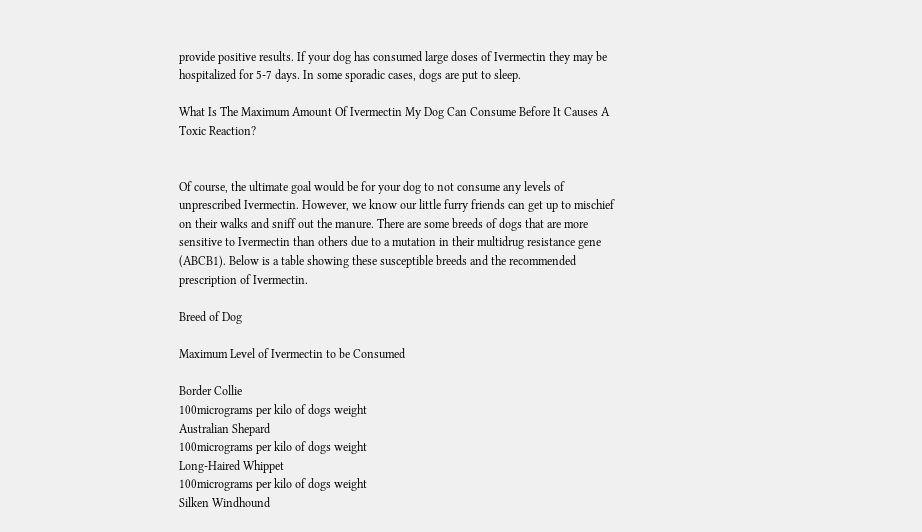provide positive results. If your dog has consumed large doses of Ivermectin they may be hospitalized for 5-7 days. In some sporadic cases, dogs are put to sleep.

What Is The Maximum Amount Of Ivermectin My Dog Can Consume Before It Causes A Toxic Reaction?


Of course, the ultimate goal would be for your dog to not consume any levels of unprescribed Ivermectin. However, we know our little furry friends can get up to mischief on their walks and sniff out the manure. There are some breeds of dogs that are more sensitive to Ivermectin than others due to a mutation in their multidrug resistance gene (ABCB1). Below is a table showing these susceptible breeds and the recommended prescription of Ivermectin.

Breed of Dog

Maximum Level of Ivermectin to be Consumed

Border Collie
100micrograms per kilo of dogs weight
Australian Shepard
100micrograms per kilo of dogs weight
Long-Haired Whippet
100micrograms per kilo of dogs weight
Silken Windhound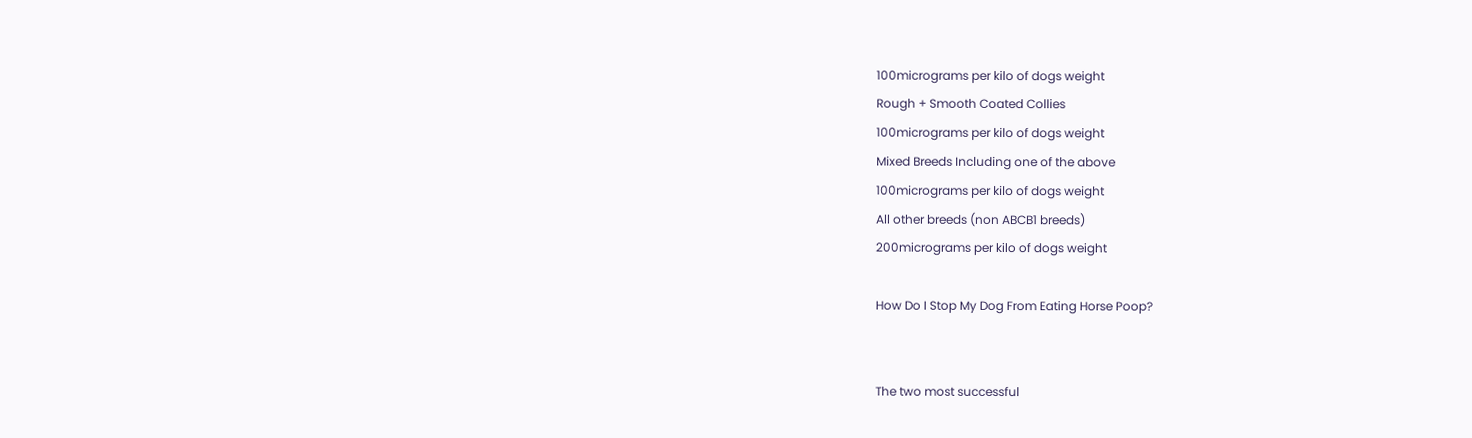100micrograms per kilo of dogs weight
Rough + Smooth Coated Collies
100micrograms per kilo of dogs weight
Mixed Breeds Including one of the above
100micrograms per kilo of dogs weight
All other breeds (non ABCB1 breeds)
200micrograms per kilo of dogs weight

How Do I Stop My Dog From Eating Horse Poop?


The two most successful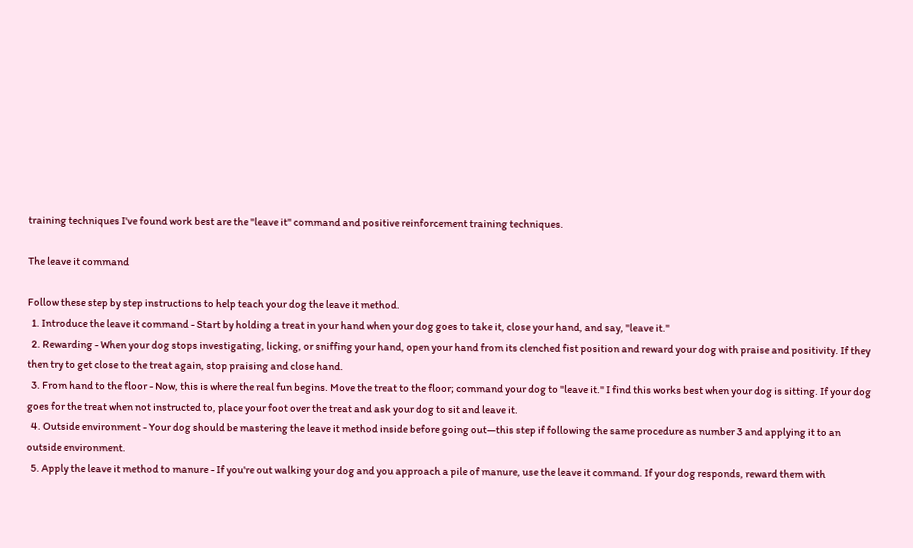training techniques I've found work best are the "leave it" command and positive reinforcement training techniques.

The leave it command

Follow these step by step instructions to help teach your dog the leave it method.
  1. Introduce the leave it command - Start by holding a treat in your hand when your dog goes to take it, close your hand, and say, "leave it."
  2. Rewarding - When your dog stops investigating, licking, or sniffing your hand, open your hand from its clenched fist position and reward your dog with praise and positivity. If they then try to get close to the treat again, stop praising and close hand.
  3. From hand to the floor - Now, this is where the real fun begins. Move the treat to the floor; command your dog to "leave it." I find this works best when your dog is sitting. If your dog goes for the treat when not instructed to, place your foot over the treat and ask your dog to sit and leave it.
  4. Outside environment - Your dog should be mastering the leave it method inside before going out—this step if following the same procedure as number 3 and applying it to an outside environment.
  5. Apply the leave it method to manure - If you're out walking your dog and you approach a pile of manure, use the leave it command. If your dog responds, reward them with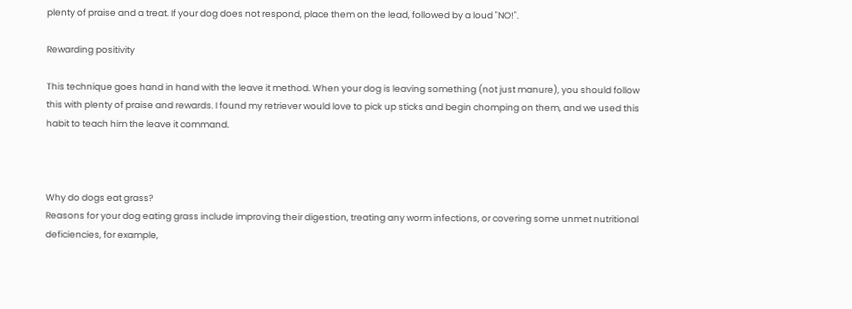plenty of praise and a treat. If your dog does not respond, place them on the lead, followed by a loud "NO!".

Rewarding positivity

This technique goes hand in hand with the leave it method. When your dog is leaving something (not just manure), you should follow this with plenty of praise and rewards. I found my retriever would love to pick up sticks and begin chomping on them, and we used this habit to teach him the leave it command.



Why do dogs eat grass?
Reasons for your dog eating grass include improving their digestion, treating any worm infections, or covering some unmet nutritional deficiencies, for example,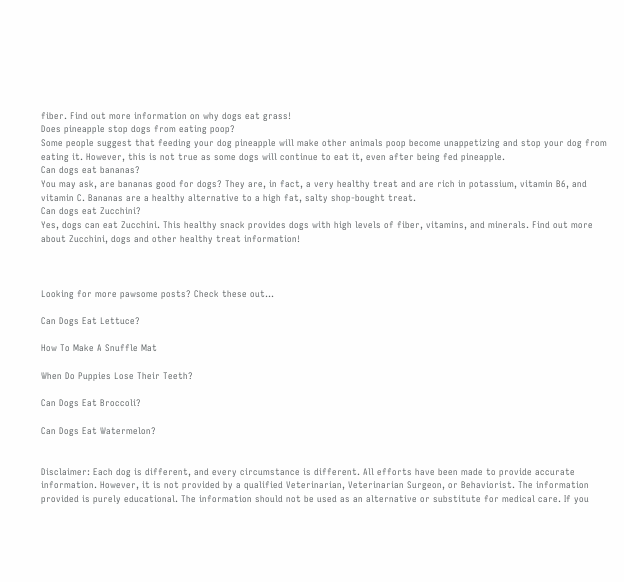fiber. Find out more information on why dogs eat grass!
Does pineapple stop dogs from eating poop?
Some people suggest that feeding your dog pineapple will make other animals poop become unappetizing and stop your dog from eating it. However, this is not true as some dogs will continue to eat it, even after being fed pineapple.
Can dogs eat bananas?
You may ask, are bananas good for dogs? They are, in fact, a very healthy treat and are rich in potassium, vitamin B6, and vitamin C. Bananas are a healthy alternative to a high fat, salty shop-bought treat.
Can dogs eat Zucchini?
Yes, dogs can eat Zucchini. This healthy snack provides dogs with high levels of fiber, vitamins, and minerals. Find out more about Zucchini, dogs and other healthy treat information!



Looking for more pawsome posts? Check these out...

Can Dogs Eat Lettuce?

How To Make A Snuffle Mat

When Do Puppies Lose Their Teeth?

Can Dogs Eat Broccoli?

Can Dogs Eat Watermelon?


Disclaimer: Each dog is different, and every circumstance is different. All efforts have been made to provide accurate information. However, it is not provided by a qualified Veterinarian, Veterinarian Surgeon, or Behaviorist. The information provided is purely educational. The information should not be used as an alternative or substitute for medical care. If you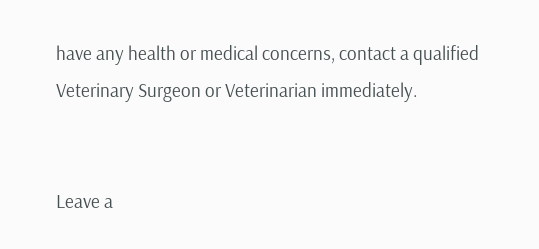have any health or medical concerns, contact a qualified Veterinary Surgeon or Veterinarian immediately.


Leave a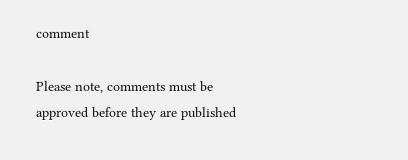comment

Please note, comments must be approved before they are published